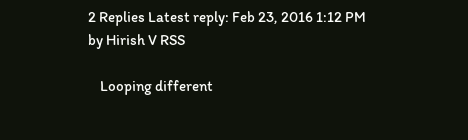2 Replies Latest reply: Feb 23, 2016 1:12 PM by Hirish V RSS

    Looping different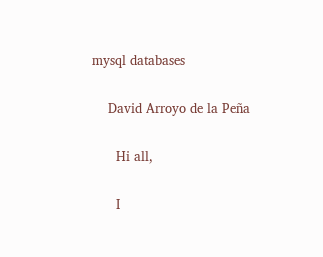mysql databases

    David Arroyo de la Peña

      Hi all,

      I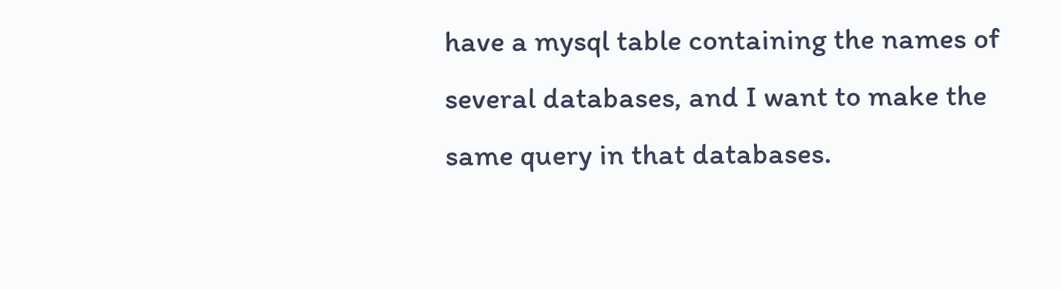have a mysql table containing the names of several databases, and I want to make the same query in that databases.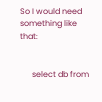So I would need something like that:


      select db from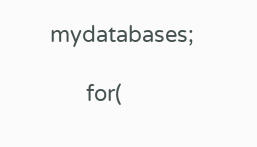mydatabases;

      for(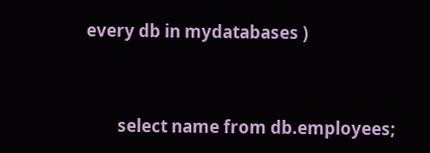every db in mydatabases )


        select name from db.employees;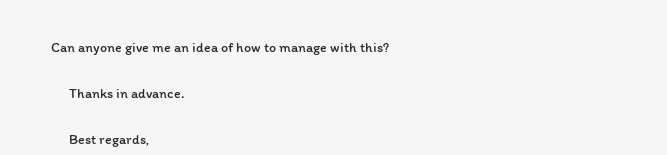Can anyone give me an idea of how to manage with this?


      Thanks in advance.


      Best regards,